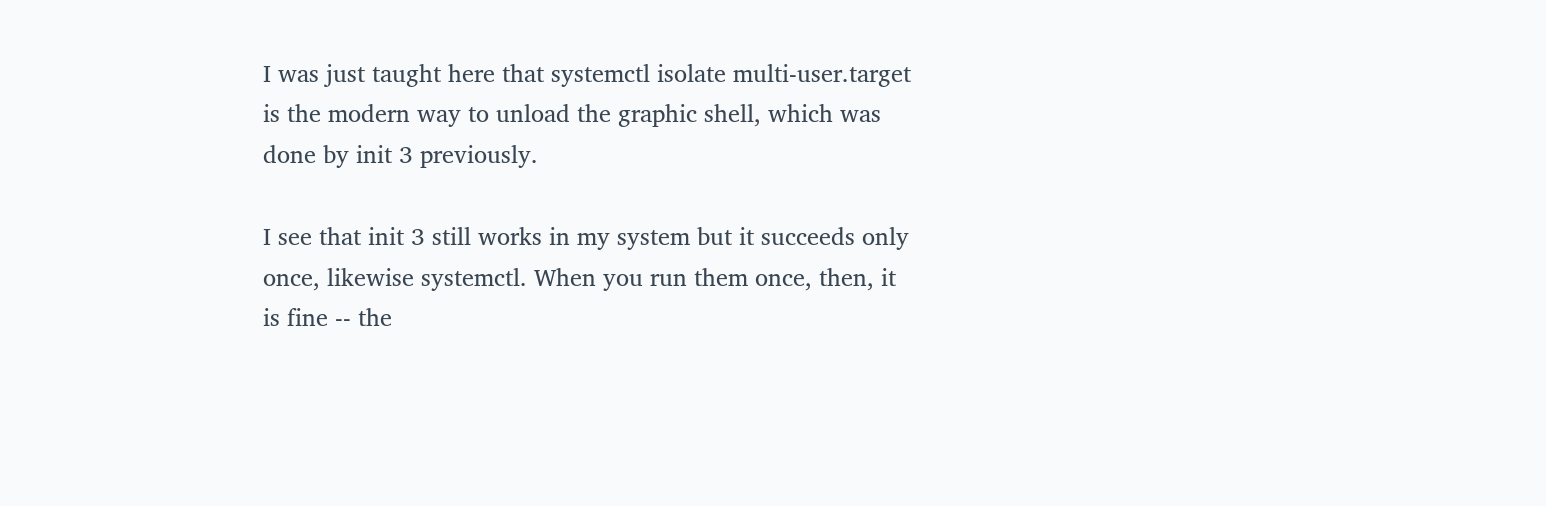I was just taught here that systemctl isolate multi-user.target is the modern way to unload the graphic shell, which was done by init 3 previously.

I see that init 3 still works in my system but it succeeds only once, likewise systemctl. When you run them once, then, it is fine -- the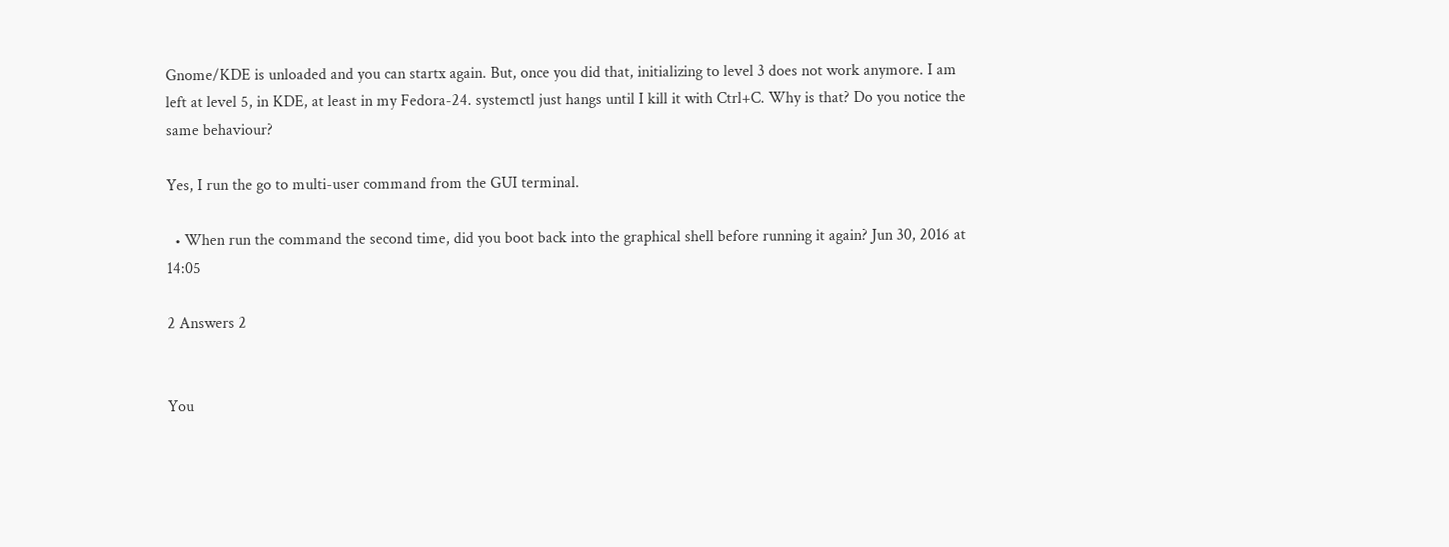Gnome/KDE is unloaded and you can startx again. But, once you did that, initializing to level 3 does not work anymore. I am left at level 5, in KDE, at least in my Fedora-24. systemctl just hangs until I kill it with Ctrl+C. Why is that? Do you notice the same behaviour?

Yes, I run the go to multi-user command from the GUI terminal.

  • When run the command the second time, did you boot back into the graphical shell before running it again? Jun 30, 2016 at 14:05

2 Answers 2


You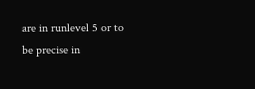are in runlevel 5 or to be precise in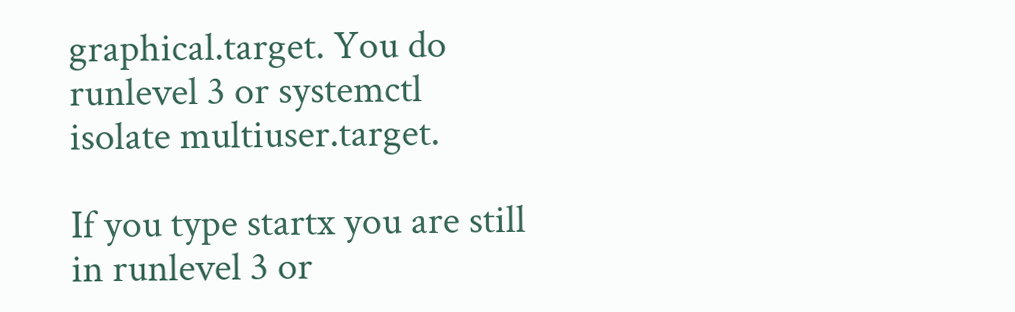graphical.target. You do runlevel 3 or systemctl isolate multiuser.target.

If you type startx you are still in runlevel 3 or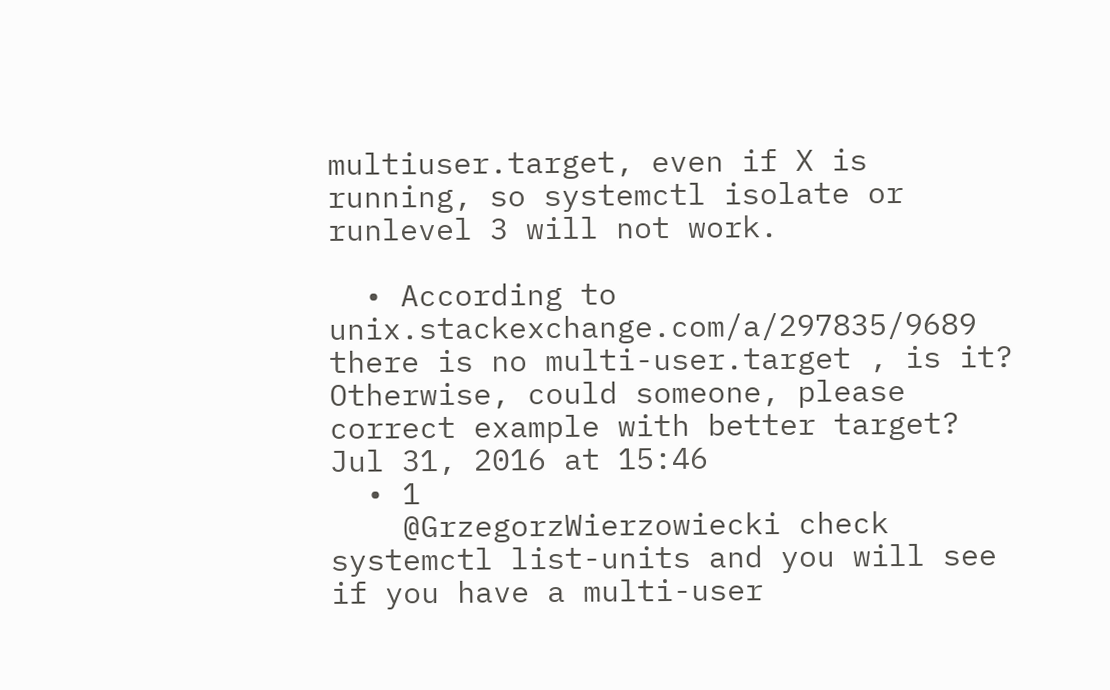multiuser.target, even if X is running, so systemctl isolate or runlevel 3 will not work.

  • According to unix.stackexchange.com/a/297835/9689 there is no multi-user.target , is it? Otherwise, could someone, please correct example with better target? Jul 31, 2016 at 15:46
  • 1
    @GrzegorzWierzowiecki check systemctl list-units and you will see if you have a multi-user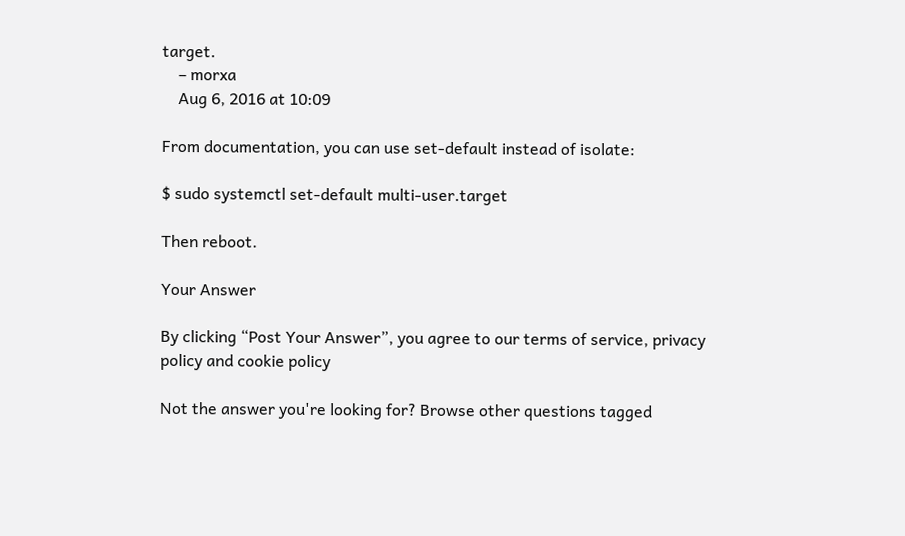target.
    – morxa
    Aug 6, 2016 at 10:09

From documentation, you can use set-default instead of isolate:

$ sudo systemctl set-default multi-user.target

Then reboot.

Your Answer

By clicking “Post Your Answer”, you agree to our terms of service, privacy policy and cookie policy

Not the answer you're looking for? Browse other questions tagged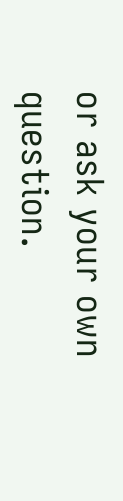or ask your own question.